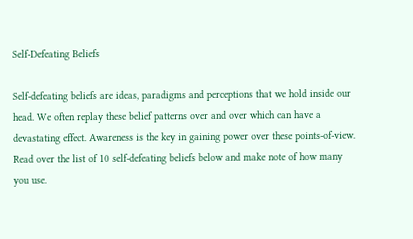Self-Defeating Beliefs

Self-defeating beliefs are ideas, paradigms and perceptions that we hold inside our head. We often replay these belief patterns over and over which can have a devastating effect. Awareness is the key in gaining power over these points-of-view. Read over the list of 10 self-defeating beliefs below and make note of how many you use.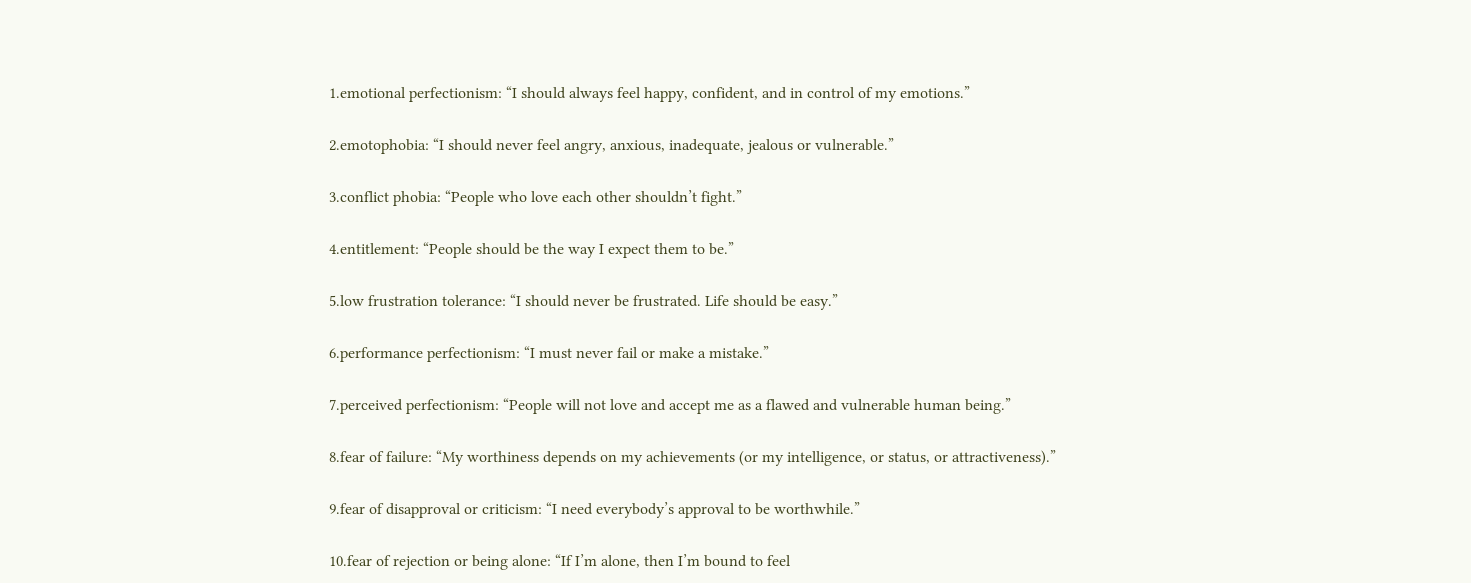1.emotional perfectionism: “I should always feel happy, confident, and in control of my emotions.”

2.emotophobia: “I should never feel angry, anxious, inadequate, jealous or vulnerable.”

3.conflict phobia: “People who love each other shouldn’t fight.”

4.entitlement: “People should be the way I expect them to be.”

5.low frustration tolerance: “I should never be frustrated. Life should be easy.”

6.performance perfectionism: “I must never fail or make a mistake.”

7.perceived perfectionism: “People will not love and accept me as a flawed and vulnerable human being.”

8.fear of failure: “My worthiness depends on my achievements (or my intelligence, or status, or attractiveness).”

9.fear of disapproval or criticism: “I need everybody’s approval to be worthwhile.”

10.fear of rejection or being alone: “If I’m alone, then I’m bound to feel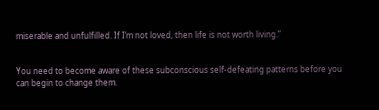miserable and unfulfilled. If I’m not loved, then life is not worth living.”


You need to become aware of these subconscious self-defeating patterns before you can begin to change them.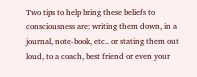Two tips to help bring these beliefs to consciousness are: writing them down, in a journal, note-book, etc.. or stating them out loud, to a coach, best friend or even your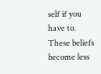self if you have to. These beliefs become less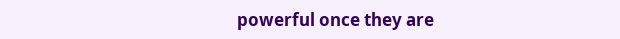powerful once they are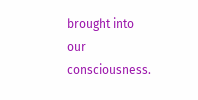brought into our consciousness.